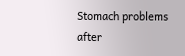Stomach problems after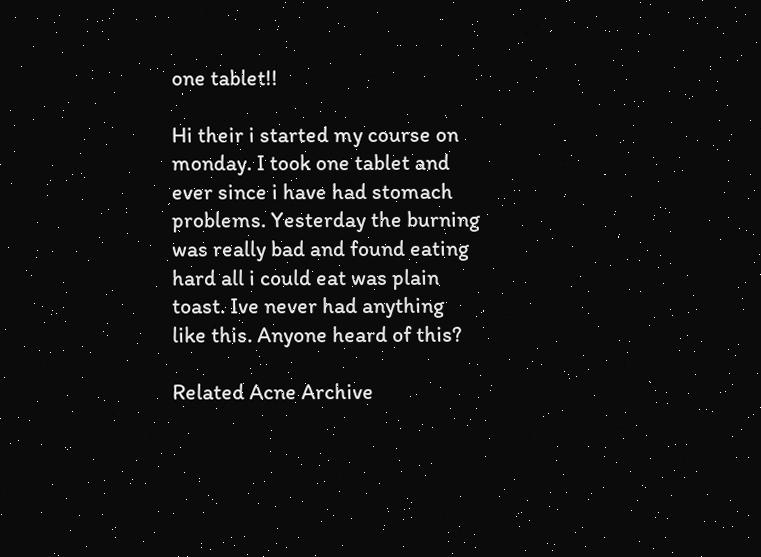one tablet!!

Hi their i started my course on monday. I took one tablet and ever since i have had stomach problems. Yesterday the burning was really bad and found eating hard all i could eat was plain toast. Ive never had anything like this. Anyone heard of this?

Related Acne Archive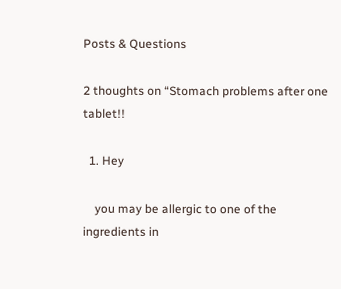Posts & Questions

2 thoughts on “Stomach problems after one tablet!!

  1. Hey

    you may be allergic to one of the ingredients in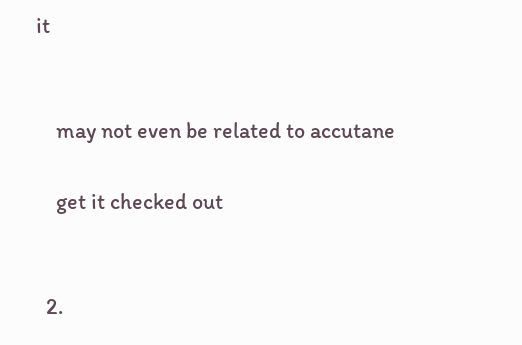it


    may not even be related to accutane

    get it checked out


  2.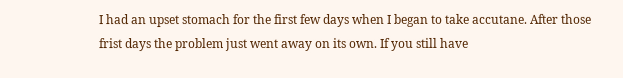I had an upset stomach for the first few days when I began to take accutane. After those frist days the problem just went away on its own. If you still have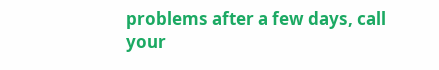problems after a few days, call your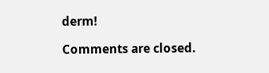derm!

Comments are closed.